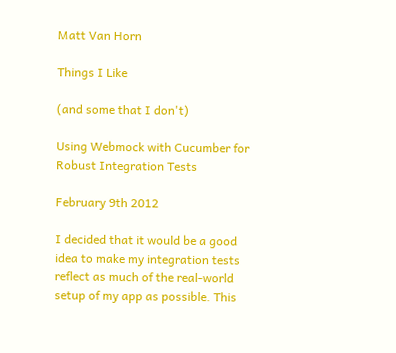Matt Van Horn

Things I Like

(and some that I don't)

Using Webmock with Cucumber for Robust Integration Tests

February 9th 2012

I decided that it would be a good idea to make my integration tests reflect as much of the real-world setup of my app as possible. This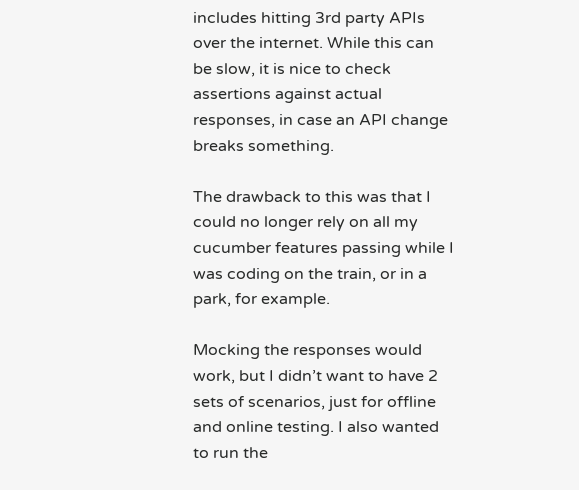includes hitting 3rd party APIs over the internet. While this can be slow, it is nice to check assertions against actual responses, in case an API change breaks something.

The drawback to this was that I could no longer rely on all my cucumber features passing while I was coding on the train, or in a park, for example.

Mocking the responses would work, but I didn’t want to have 2 sets of scenarios, just for offline and online testing. I also wanted to run the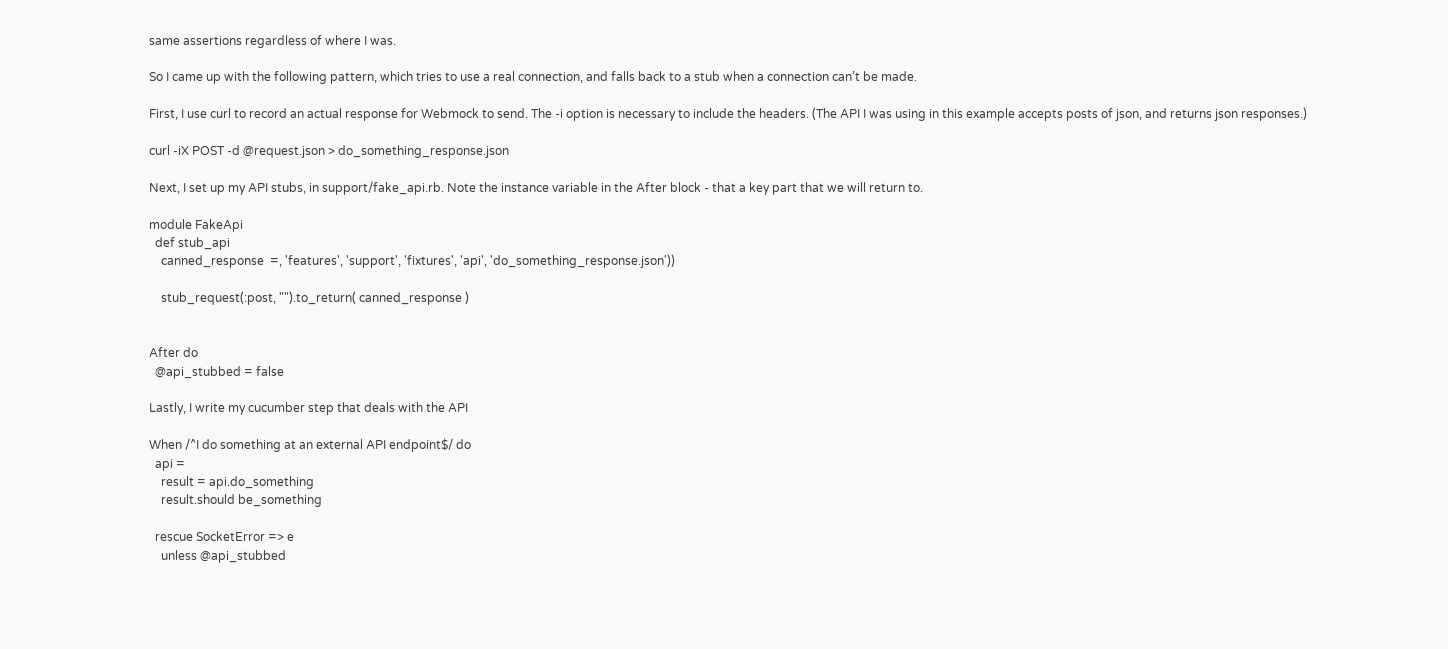same assertions regardless of where I was.

So I came up with the following pattern, which tries to use a real connection, and falls back to a stub when a connection can’t be made.

First, I use curl to record an actual response for Webmock to send. The -i option is necessary to include the headers. (The API I was using in this example accepts posts of json, and returns json responses.)

curl -iX POST -d @request.json > do_something_response.json

Next, I set up my API stubs, in support/fake_api.rb. Note the instance variable in the After block - that a key part that we will return to.

module FakeApi
  def stub_api
    canned_response  =, 'features', 'support', 'fixtures', 'api', 'do_something_response.json'))

    stub_request(:post, "").to_return( canned_response )


After do
  @api_stubbed = false

Lastly, I write my cucumber step that deals with the API

When /^I do something at an external API endpoint$/ do
  api =
    result = api.do_something
    result.should be_something

  rescue SocketError => e
    unless @api_stubbed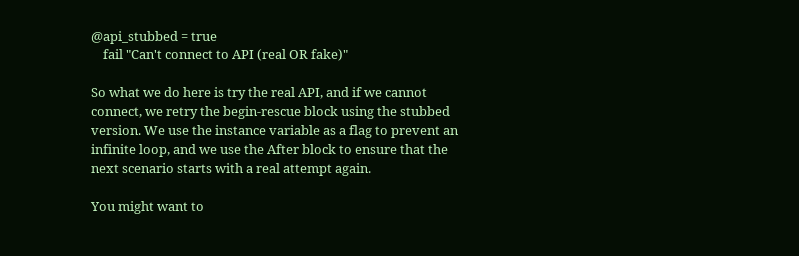@api_stubbed = true
    fail "Can't connect to API (real OR fake)"

So what we do here is try the real API, and if we cannot connect, we retry the begin-rescue block using the stubbed version. We use the instance variable as a flag to prevent an infinite loop, and we use the After block to ensure that the next scenario starts with a real attempt again.

You might want to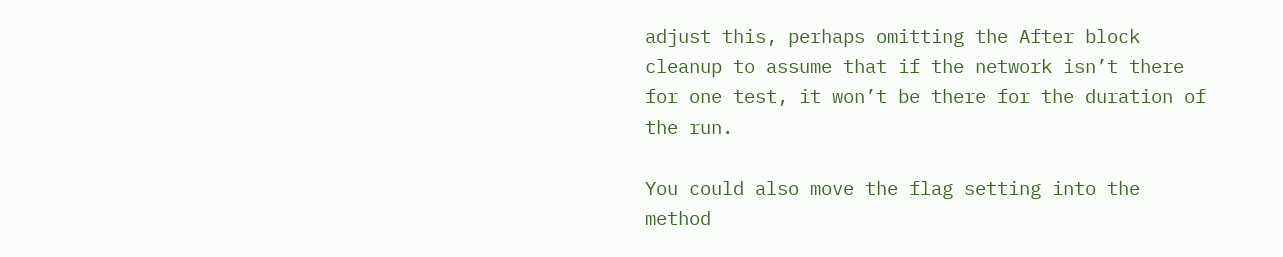adjust this, perhaps omitting the After block cleanup to assume that if the network isn’t there for one test, it won’t be there for the duration of the run.

You could also move the flag setting into the method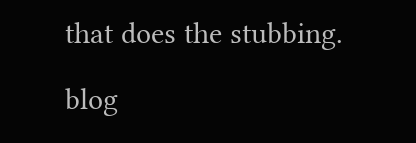that does the stubbing.

blog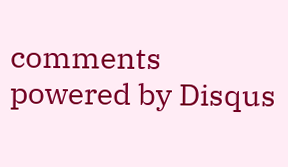comments powered by Disqus